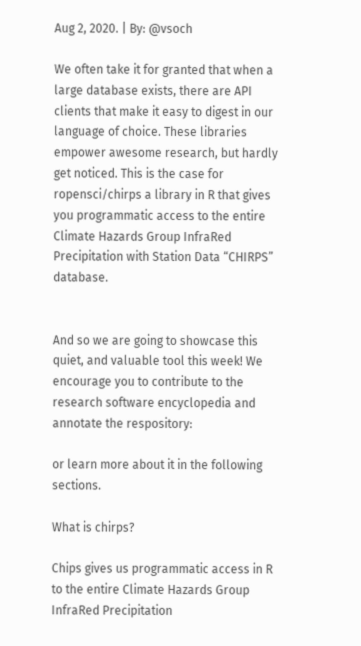Aug 2, 2020. | By: @vsoch

We often take it for granted that when a large database exists, there are API clients that make it easy to digest in our language of choice. These libraries empower awesome research, but hardly get noticed. This is the case for ropensci/chirps a library in R that gives you programmatic access to the entire Climate Hazards Group InfraRed Precipitation with Station Data “CHIRPS” database.


And so we are going to showcase this quiet, and valuable tool this week! We encourage you to contribute to the research software encyclopedia and annotate the respository:

or learn more about it in the following sections.

What is chirps?

Chips gives us programmatic access in R to the entire Climate Hazards Group InfraRed Precipitation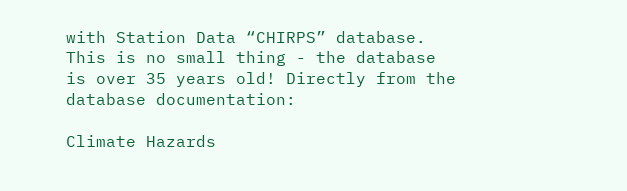with Station Data “CHIRPS” database. This is no small thing - the database is over 35 years old! Directly from the database documentation:

Climate Hazards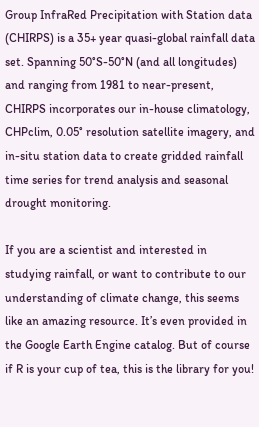Group InfraRed Precipitation with Station data (CHIRPS) is a 35+ year quasi-global rainfall data set. Spanning 50°S-50°N (and all longitudes) and ranging from 1981 to near-present, CHIRPS incorporates our in-house climatology, CHPclim, 0.05° resolution satellite imagery, and in-situ station data to create gridded rainfall time series for trend analysis and seasonal drought monitoring.

If you are a scientist and interested in studying rainfall, or want to contribute to our understanding of climate change, this seems like an amazing resource. It’s even provided in the Google Earth Engine catalog. But of course if R is your cup of tea, this is the library for you!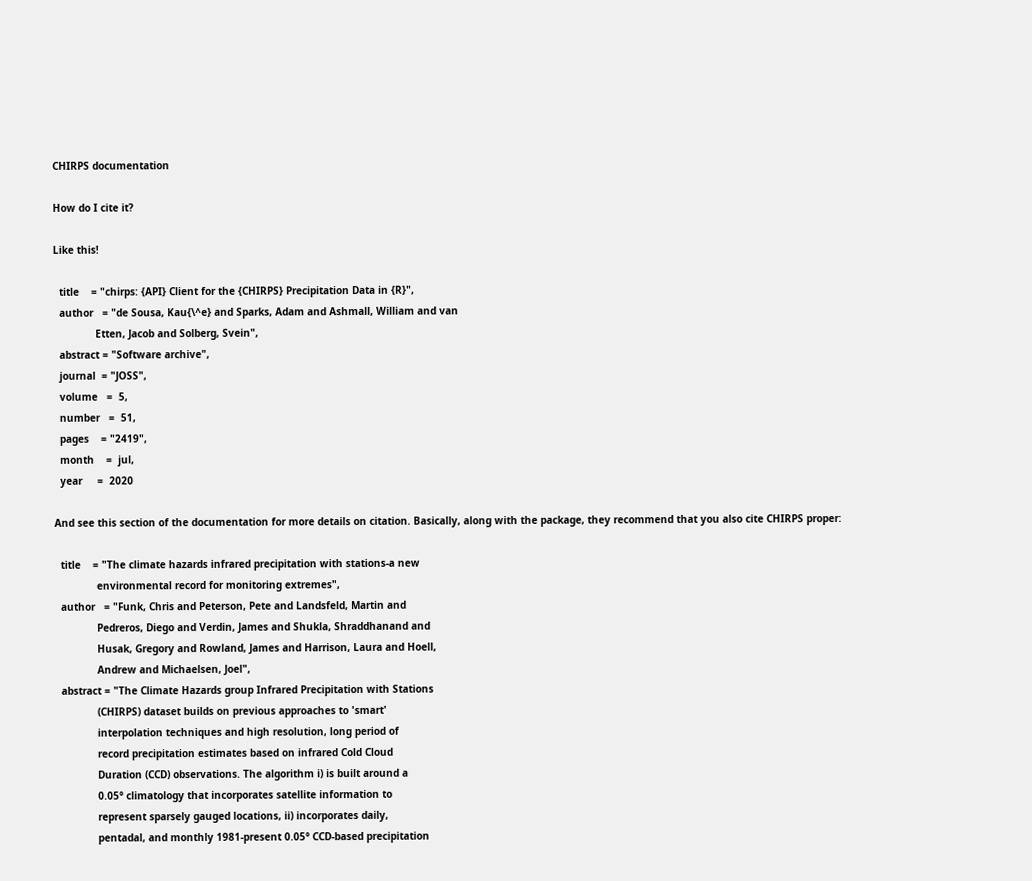CHIRPS documentation

How do I cite it?

Like this!

  title    = "chirps: {API} Client for the {CHIRPS} Precipitation Data in {R}",
  author   = "de Sousa, Kau{\^e} and Sparks, Adam and Ashmall, William and van
              Etten, Jacob and Solberg, Svein",
  abstract = "Software archive",
  journal  = "JOSS",
  volume   =  5,
  number   =  51,
  pages    = "2419",
  month    =  jul,
  year     =  2020

And see this section of the documentation for more details on citation. Basically, along with the package, they recommend that you also cite CHIRPS proper:

  title    = "The climate hazards infrared precipitation with stations-a new
              environmental record for monitoring extremes",
  author   = "Funk, Chris and Peterson, Pete and Landsfeld, Martin and
              Pedreros, Diego and Verdin, James and Shukla, Shraddhanand and
              Husak, Gregory and Rowland, James and Harrison, Laura and Hoell,
              Andrew and Michaelsen, Joel",
  abstract = "The Climate Hazards group Infrared Precipitation with Stations
              (CHIRPS) dataset builds on previous approaches to 'smart'
              interpolation techniques and high resolution, long period of
              record precipitation estimates based on infrared Cold Cloud
              Duration (CCD) observations. The algorithm i) is built around a
              0.05° climatology that incorporates satellite information to
              represent sparsely gauged locations, ii) incorporates daily,
              pentadal, and monthly 1981-present 0.05° CCD-based precipitation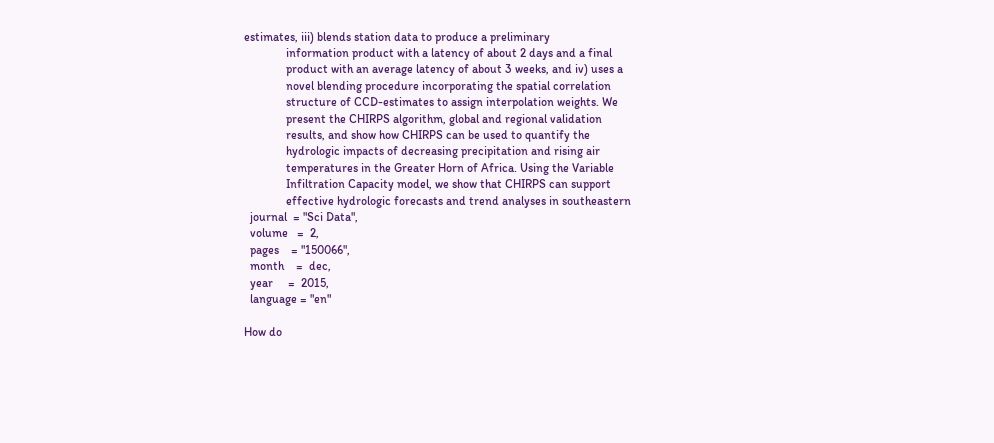estimates, iii) blends station data to produce a preliminary
              information product with a latency of about 2 days and a final
              product with an average latency of about 3 weeks, and iv) uses a
              novel blending procedure incorporating the spatial correlation
              structure of CCD-estimates to assign interpolation weights. We
              present the CHIRPS algorithm, global and regional validation
              results, and show how CHIRPS can be used to quantify the
              hydrologic impacts of decreasing precipitation and rising air
              temperatures in the Greater Horn of Africa. Using the Variable
              Infiltration Capacity model, we show that CHIRPS can support
              effective hydrologic forecasts and trend analyses in southeastern
  journal  = "Sci Data",
  volume   =  2,
  pages    = "150066",
  month    =  dec,
  year     =  2015,
  language = "en"

How do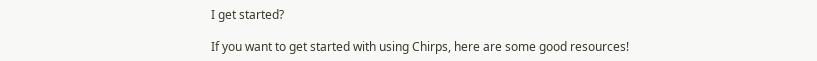I get started?

If you want to get started with using Chirps, here are some good resources!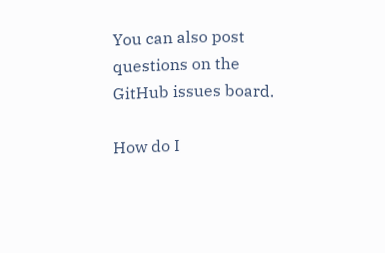You can also post questions on the GitHub issues board.

How do I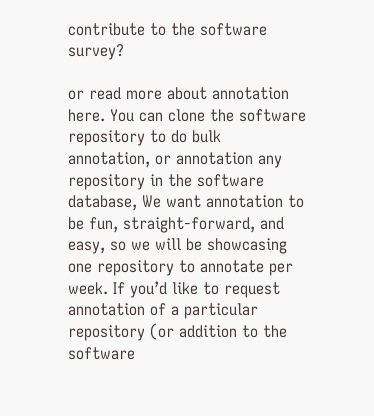contribute to the software survey?

or read more about annotation here. You can clone the software repository to do bulk annotation, or annotation any repository in the software database, We want annotation to be fun, straight-forward, and easy, so we will be showcasing one repository to annotate per week. If you’d like to request annotation of a particular repository (or addition to the software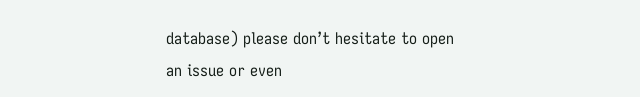database) please don’t hesitate to open an issue or even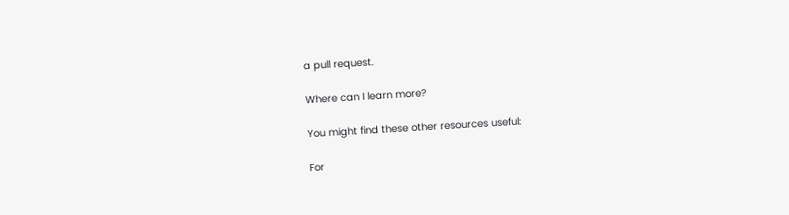a pull request.

Where can I learn more?

You might find these other resources useful:

For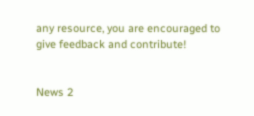any resource, you are encouraged to give feedback and contribute!


News 2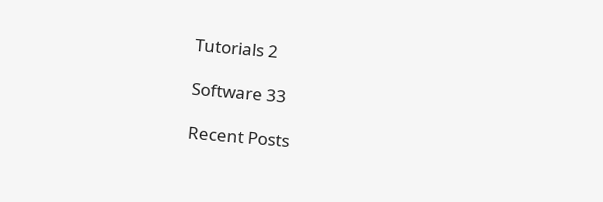Tutorials 2

Software 33

Recent Posts